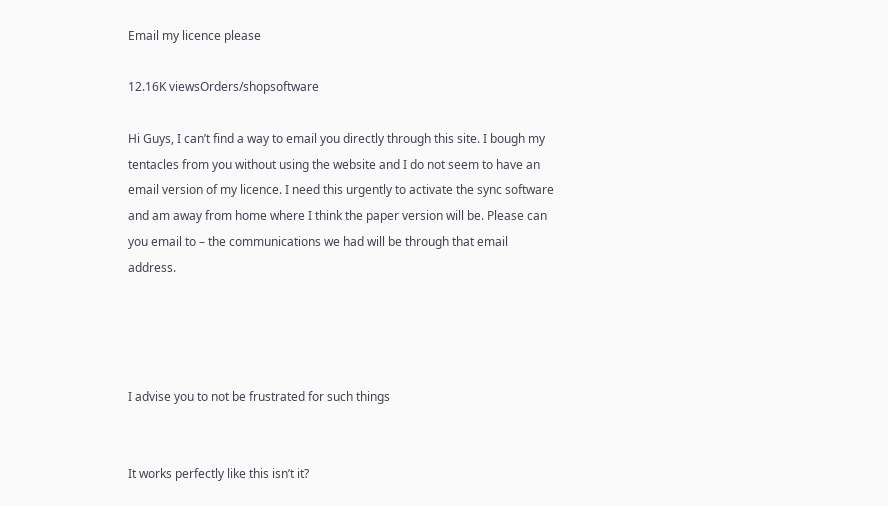Email my licence please

12.16K viewsOrders/shopsoftware

Hi Guys, I can’t find a way to email you directly through this site. I bough my tentacles from you without using the website and I do not seem to have an email version of my licence. I need this urgently to activate the sync software and am away from home where I think the paper version will be. Please can you email to – the communications we had will be through that email address.




I advise you to not be frustrated for such things


It works perfectly like this isn’t it?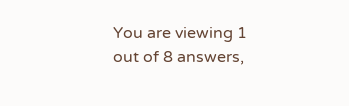You are viewing 1 out of 8 answers,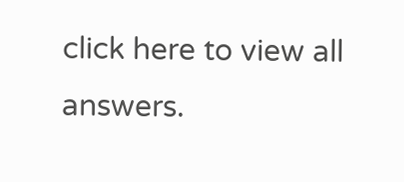click here to view all answers.